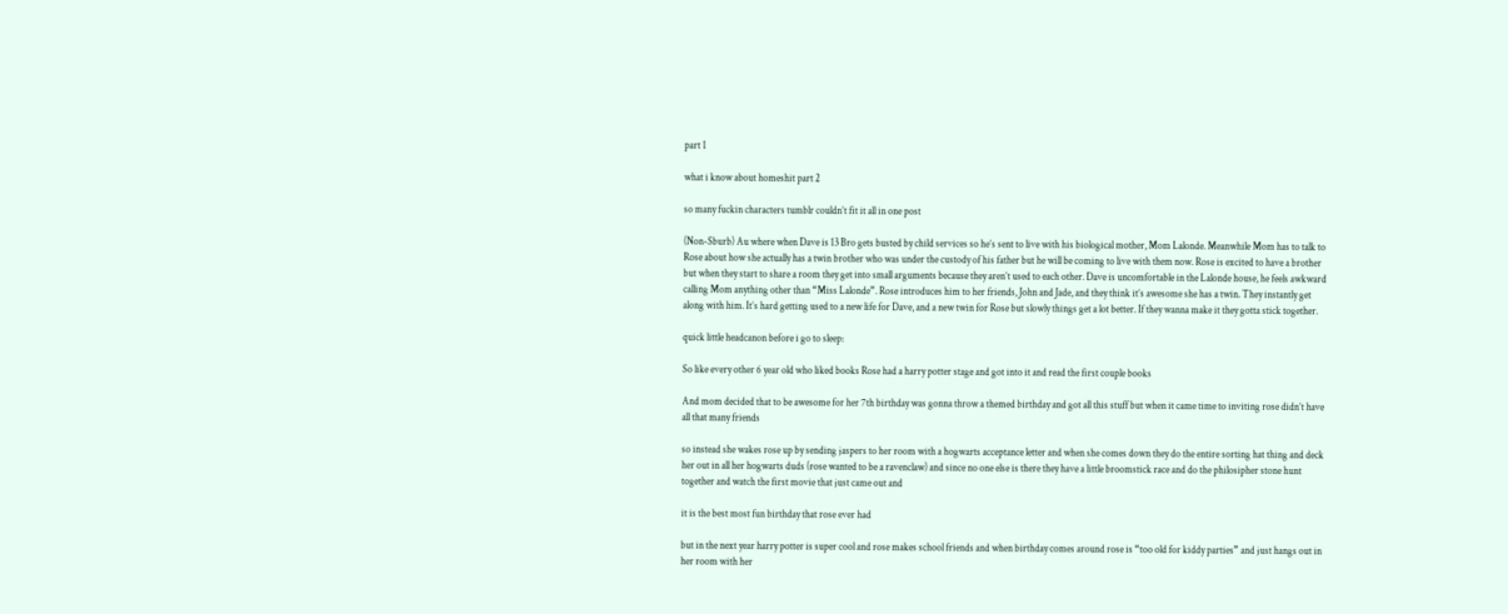part 1

what i know about homeshit part 2

so many fuckin characters tumblr couldn’t fit it all in one post

(Non-Sburb) Au where when Dave is 13 Bro gets busted by child services so he’s sent to live with his biological mother, Mom Lalonde. Meanwhile Mom has to talk to Rose about how she actually has a twin brother who was under the custody of his father but he will be coming to live with them now. Rose is excited to have a brother but when they start to share a room they get into small arguments because they aren’t used to each other. Dave is uncomfortable in the Lalonde house, he feels awkward calling Mom anything other than “Miss Lalonde”. Rose introduces him to her friends, John and Jade, and they think it’s awesome she has a twin. They instantly get along with him. It’s hard getting used to a new life for Dave, and a new twin for Rose but slowly things get a lot better. If they wanna make it they gotta stick together.

quick little headcanon before i go to sleep:

So like every other 6 year old who liked books Rose had a harry potter stage and got into it and read the first couple books

And mom decided that to be awesome for her 7th birthday was gonna throw a themed birthday and got all this stuff but when it came time to inviting rose didn’t have all that many friends

so instead she wakes rose up by sending jaspers to her room with a hogwarts acceptance letter and when she comes down they do the entire sorting hat thing and deck her out in all her hogwarts duds (rose wanted to be a ravenclaw) and since no one else is there they have a little broomstick race and do the philosipher stone hunt together and watch the first movie that just came out and

it is the best most fun birthday that rose ever had

but in the next year harry potter is super cool and rose makes school friends and when birthday comes around rose is “too old for kiddy parties” and just hangs out in her room with her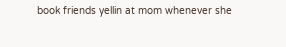book friends yellin at mom whenever she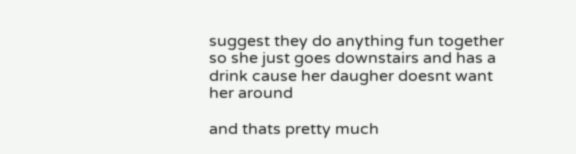suggest they do anything fun together so she just goes downstairs and has a drink cause her daugher doesnt want her around

and thats pretty much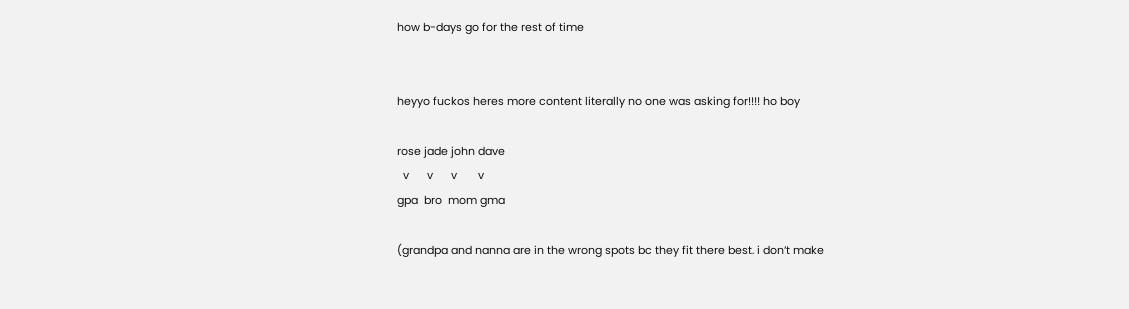how b-days go for the rest of time


heyyo fuckos heres more content literally no one was asking for!!!! ho boy

rose jade john dave
  v      v      v       v
gpa  bro  mom gma

(grandpa and nanna are in the wrong spots bc they fit there best. i don’t make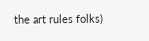the art rules folks)